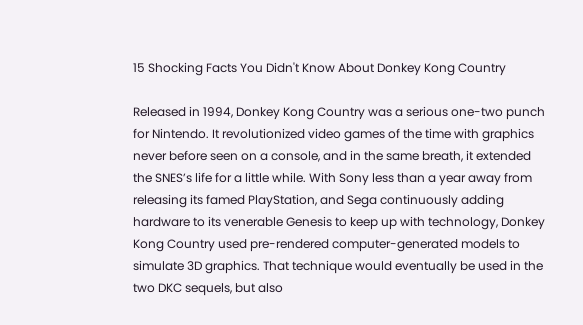15 Shocking Facts You Didn't Know About Donkey Kong Country

Released in 1994, Donkey Kong Country was a serious one-two punch for Nintendo. It revolutionized video games of the time with graphics never before seen on a console, and in the same breath, it extended the SNES’s life for a little while. With Sony less than a year away from releasing its famed PlayStation, and Sega continuously adding hardware to its venerable Genesis to keep up with technology, Donkey Kong Country used pre-rendered computer-generated models to simulate 3D graphics. That technique would eventually be used in the two DKC sequels, but also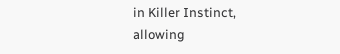in Killer Instinct, allowing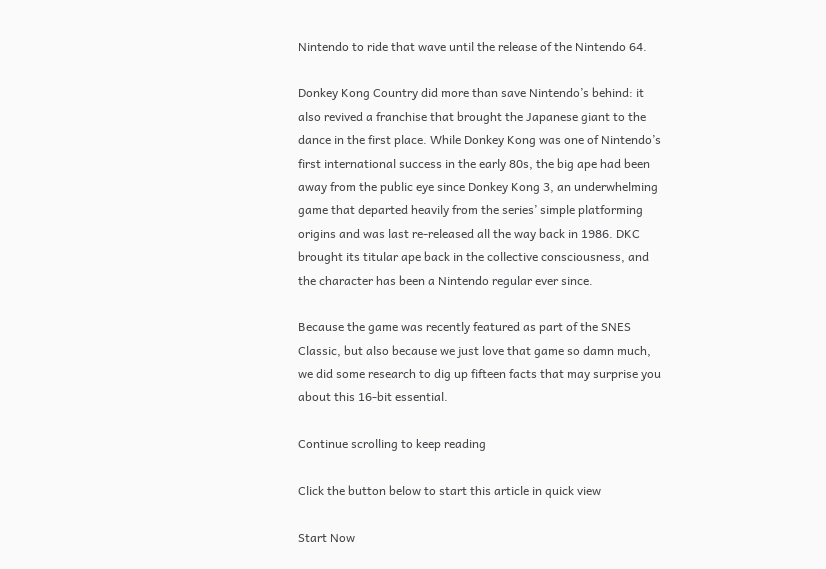Nintendo to ride that wave until the release of the Nintendo 64.

Donkey Kong Country did more than save Nintendo’s behind: it also revived a franchise that brought the Japanese giant to the dance in the first place. While Donkey Kong was one of Nintendo’s first international success in the early 80s, the big ape had been away from the public eye since Donkey Kong 3, an underwhelming game that departed heavily from the series’ simple platforming origins and was last re-released all the way back in 1986. DKC brought its titular ape back in the collective consciousness, and the character has been a Nintendo regular ever since.

Because the game was recently featured as part of the SNES Classic, but also because we just love that game so damn much, we did some research to dig up fifteen facts that may surprise you about this 16-bit essential.

Continue scrolling to keep reading

Click the button below to start this article in quick view

Start Now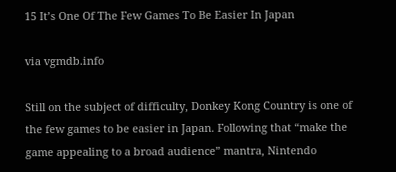15 It’s One Of The Few Games To Be Easier In Japan

via vgmdb.info

Still on the subject of difficulty, Donkey Kong Country is one of the few games to be easier in Japan. Following that “make the game appealing to a broad audience” mantra, Nintendo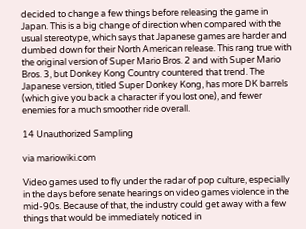decided to change a few things before releasing the game in Japan. This is a big change of direction when compared with the usual stereotype, which says that Japanese games are harder and dumbed down for their North American release. This rang true with the original version of Super Mario Bros. 2 and with Super Mario Bros. 3, but Donkey Kong Country countered that trend. The Japanese version, titled Super Donkey Kong, has more DK barrels (which give you back a character if you lost one), and fewer enemies for a much smoother ride overall.

14 Unauthorized Sampling

via mariowiki.com

Video games used to fly under the radar of pop culture, especially in the days before senate hearings on video games violence in the mid-90s. Because of that, the industry could get away with a few things that would be immediately noticed in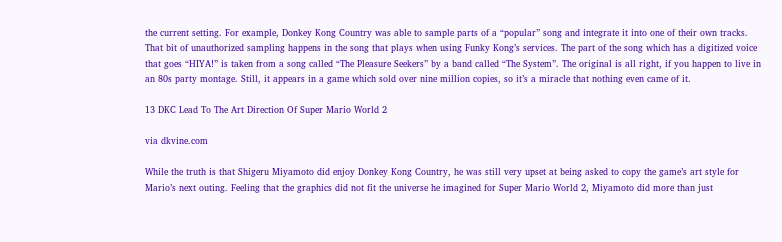the current setting. For example, Donkey Kong Country was able to sample parts of a “popular” song and integrate it into one of their own tracks. That bit of unauthorized sampling happens in the song that plays when using Funky Kong’s services. The part of the song which has a digitized voice that goes “HIYA!” is taken from a song called “The Pleasure Seekers” by a band called “The System”. The original is all right, if you happen to live in an 80s party montage. Still, it appears in a game which sold over nine million copies, so it’s a miracle that nothing even came of it.

13 DKC Lead To The Art Direction Of Super Mario World 2

via dkvine.com

While the truth is that Shigeru Miyamoto did enjoy Donkey Kong Country, he was still very upset at being asked to copy the game’s art style for Mario’s next outing. Feeling that the graphics did not fit the universe he imagined for Super Mario World 2, Miyamoto did more than just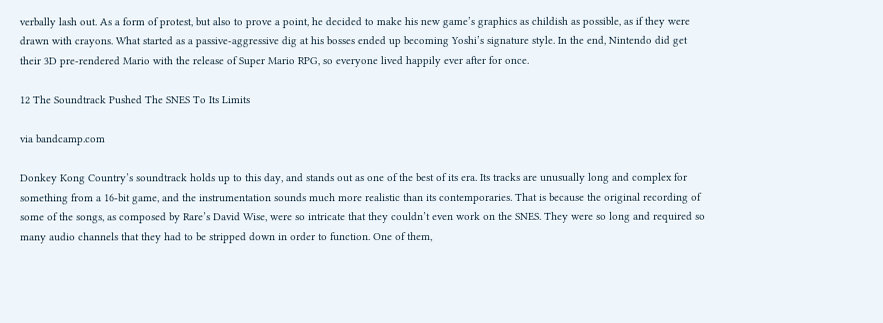verbally lash out. As a form of protest, but also to prove a point, he decided to make his new game’s graphics as childish as possible, as if they were drawn with crayons. What started as a passive-aggressive dig at his bosses ended up becoming Yoshi’s signature style. In the end, Nintendo did get their 3D pre-rendered Mario with the release of Super Mario RPG, so everyone lived happily ever after for once.

12 The Soundtrack Pushed The SNES To Its Limits

via bandcamp.com

Donkey Kong Country’s soundtrack holds up to this day, and stands out as one of the best of its era. Its tracks are unusually long and complex for something from a 16-bit game, and the instrumentation sounds much more realistic than its contemporaries. That is because the original recording of some of the songs, as composed by Rare’s David Wise, were so intricate that they couldn’t even work on the SNES. They were so long and required so many audio channels that they had to be stripped down in order to function. One of them,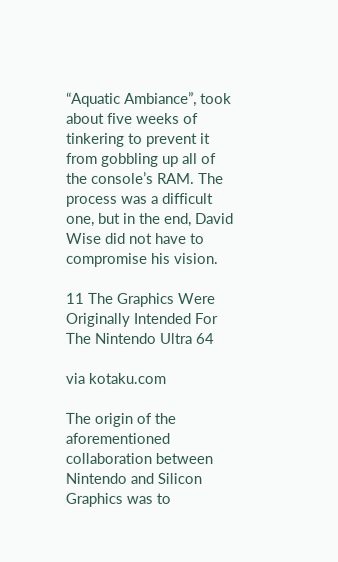“Aquatic Ambiance”, took about five weeks of tinkering to prevent it from gobbling up all of the console’s RAM. The process was a difficult one, but in the end, David Wise did not have to compromise his vision.

11 The Graphics Were Originally Intended For The Nintendo Ultra 64

via kotaku.com

The origin of the aforementioned collaboration between Nintendo and Silicon Graphics was to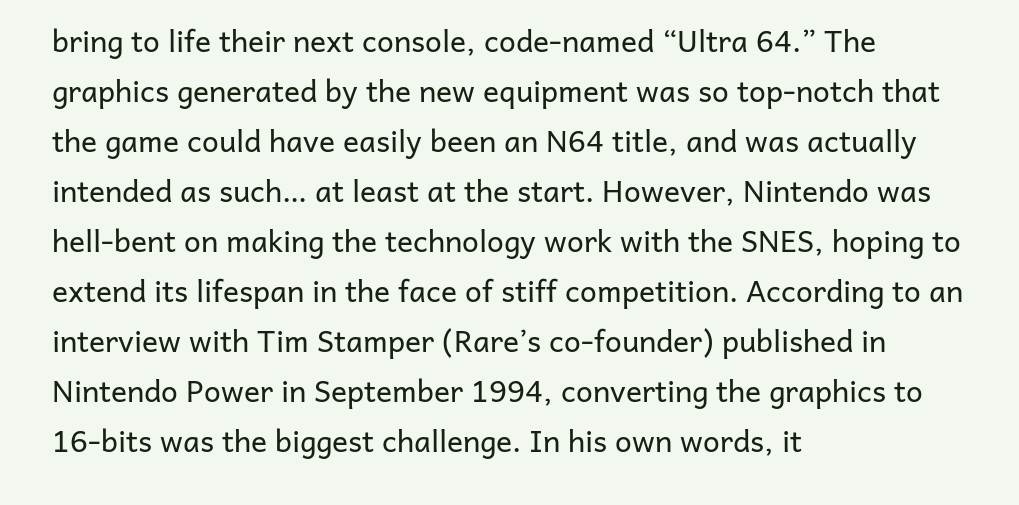bring to life their next console, code-named “Ultra 64.” The graphics generated by the new equipment was so top-notch that the game could have easily been an N64 title, and was actually intended as such… at least at the start. However, Nintendo was hell-bent on making the technology work with the SNES, hoping to extend its lifespan in the face of stiff competition. According to an interview with Tim Stamper (Rare’s co-founder) published in Nintendo Power in September 1994, converting the graphics to 16-bits was the biggest challenge. In his own words, it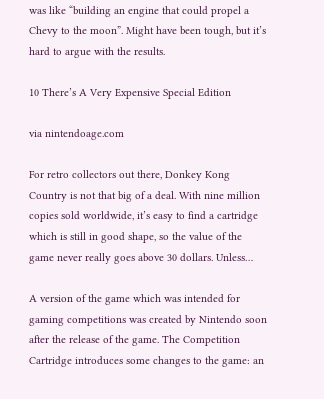was like “building an engine that could propel a Chevy to the moon”. Might have been tough, but it’s hard to argue with the results.

10 There’s A Very Expensive Special Edition

via nintendoage.com

For retro collectors out there, Donkey Kong Country is not that big of a deal. With nine million copies sold worldwide, it’s easy to find a cartridge which is still in good shape, so the value of the game never really goes above 30 dollars. Unless…

A version of the game which was intended for gaming competitions was created by Nintendo soon after the release of the game. The Competition Cartridge introduces some changes to the game: an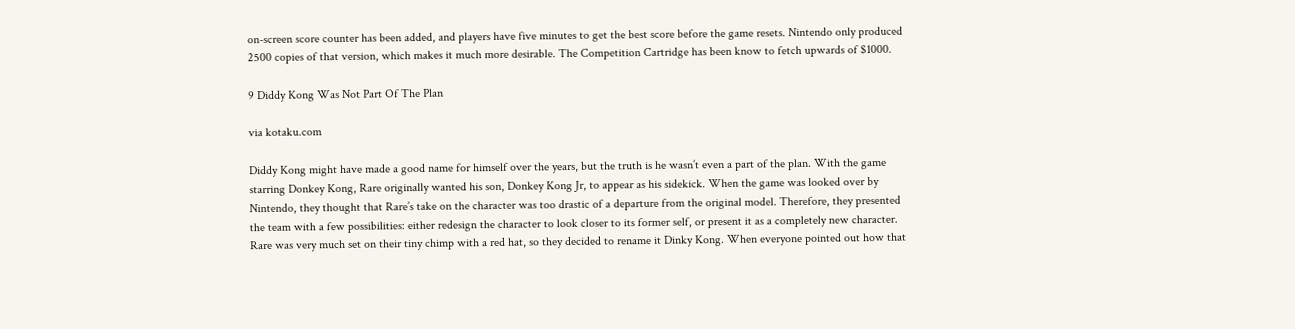on-screen score counter has been added, and players have five minutes to get the best score before the game resets. Nintendo only produced 2500 copies of that version, which makes it much more desirable. The Competition Cartridge has been know to fetch upwards of $1000.

9 Diddy Kong Was Not Part Of The Plan

via kotaku.com

Diddy Kong might have made a good name for himself over the years, but the truth is he wasn’t even a part of the plan. With the game starring Donkey Kong, Rare originally wanted his son, Donkey Kong Jr, to appear as his sidekick. When the game was looked over by Nintendo, they thought that Rare’s take on the character was too drastic of a departure from the original model. Therefore, they presented the team with a few possibilities: either redesign the character to look closer to its former self, or present it as a completely new character. Rare was very much set on their tiny chimp with a red hat, so they decided to rename it Dinky Kong. When everyone pointed out how that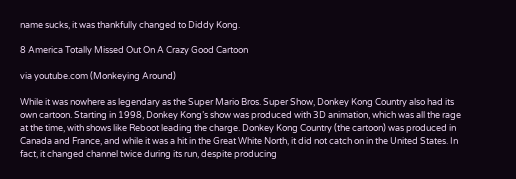name sucks, it was thankfully changed to Diddy Kong.

8 America Totally Missed Out On A Crazy Good Cartoon

via youtube.com (Monkeying Around)

While it was nowhere as legendary as the Super Mario Bros. Super Show, Donkey Kong Country also had its own cartoon. Starting in 1998, Donkey Kong’s show was produced with 3D animation, which was all the rage at the time, with shows like Reboot leading the charge. Donkey Kong Country (the cartoon) was produced in Canada and France, and while it was a hit in the Great White North, it did not catch on in the United States. In fact, it changed channel twice during its run, despite producing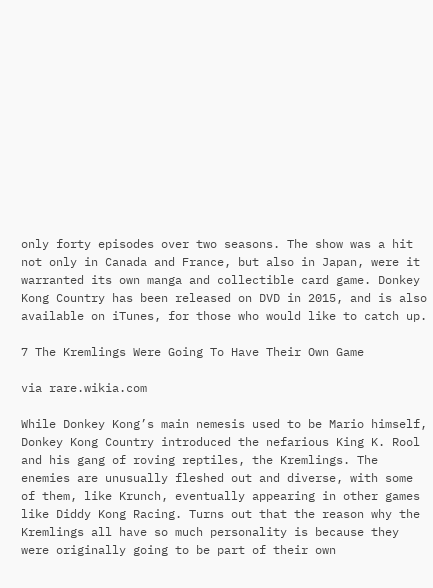only forty episodes over two seasons. The show was a hit not only in Canada and France, but also in Japan, were it warranted its own manga and collectible card game. Donkey Kong Country has been released on DVD in 2015, and is also available on iTunes, for those who would like to catch up.

7 The Kremlings Were Going To Have Their Own Game

via rare.wikia.com

While Donkey Kong’s main nemesis used to be Mario himself, Donkey Kong Country introduced the nefarious King K. Rool and his gang of roving reptiles, the Kremlings. The enemies are unusually fleshed out and diverse, with some of them, like Krunch, eventually appearing in other games like Diddy Kong Racing. Turns out that the reason why the Kremlings all have so much personality is because they were originally going to be part of their own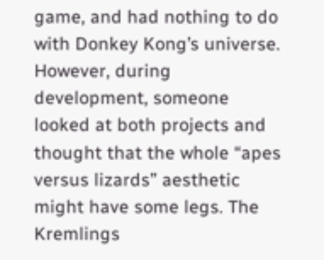game, and had nothing to do with Donkey Kong’s universe. However, during development, someone looked at both projects and thought that the whole “apes versus lizards” aesthetic might have some legs. The Kremlings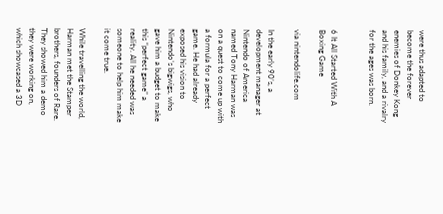were thus adapted to become the forever enemies of Donkey Kong and his family, and a rivalry for the ages was born.


6 It All Started With A Boxing Game

via nintendolife.com

In the early 90’s, a development manager at Nintendo of America named Tony Harman was on a quest to come up with a formula for a perfect game. He had already exposed his vision to Nintendo’s bigwigs, who gave him a budget to make this “perfect game” a reality. All he needed was someone to help him make it come true.

While travelling the world, Harman met the Stamper brothers, founders of Rare. They showed him a demo they were working on, which showcased a 3D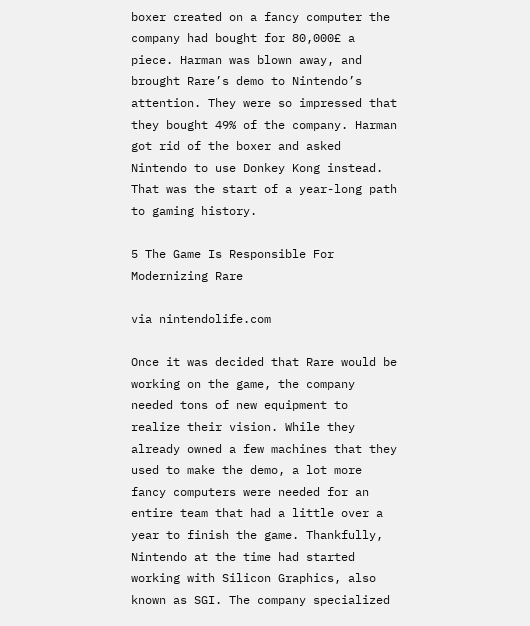boxer created on a fancy computer the company had bought for 80,000£ a piece. Harman was blown away, and brought Rare’s demo to Nintendo’s attention. They were so impressed that they bought 49% of the company. Harman got rid of the boxer and asked Nintendo to use Donkey Kong instead. That was the start of a year-long path to gaming history.

5 The Game Is Responsible For Modernizing Rare

via nintendolife.com

Once it was decided that Rare would be working on the game, the company needed tons of new equipment to realize their vision. While they already owned a few machines that they used to make the demo, a lot more fancy computers were needed for an entire team that had a little over a year to finish the game. Thankfully, Nintendo at the time had started working with Silicon Graphics, also known as SGI. The company specialized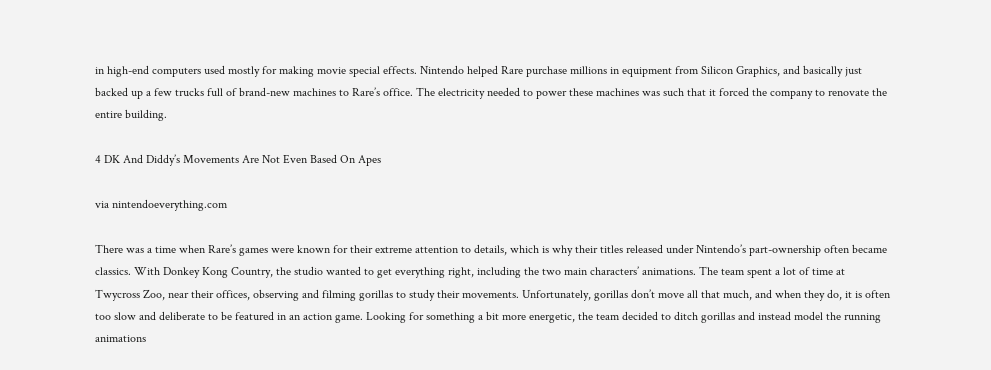in high-end computers used mostly for making movie special effects. Nintendo helped Rare purchase millions in equipment from Silicon Graphics, and basically just backed up a few trucks full of brand-new machines to Rare’s office. The electricity needed to power these machines was such that it forced the company to renovate the entire building.

4 DK And Diddy’s Movements Are Not Even Based On Apes

via nintendoeverything.com

There was a time when Rare’s games were known for their extreme attention to details, which is why their titles released under Nintendo’s part-ownership often became classics. With Donkey Kong Country, the studio wanted to get everything right, including the two main characters’ animations. The team spent a lot of time at Twycross Zoo, near their offices, observing and filming gorillas to study their movements. Unfortunately, gorillas don’t move all that much, and when they do, it is often too slow and deliberate to be featured in an action game. Looking for something a bit more energetic, the team decided to ditch gorillas and instead model the running animations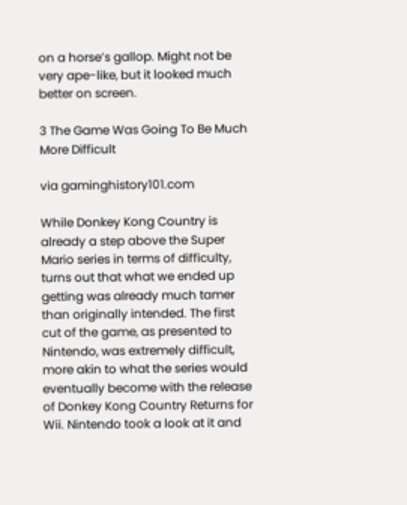on a horse’s gallop. Might not be very ape-like, but it looked much better on screen.

3 The Game Was Going To Be Much More Difficult

via gaminghistory101.com

While Donkey Kong Country is already a step above the Super Mario series in terms of difficulty, turns out that what we ended up getting was already much tamer than originally intended. The first cut of the game, as presented to Nintendo, was extremely difficult, more akin to what the series would eventually become with the release of Donkey Kong Country Returns for Wii. Nintendo took a look at it and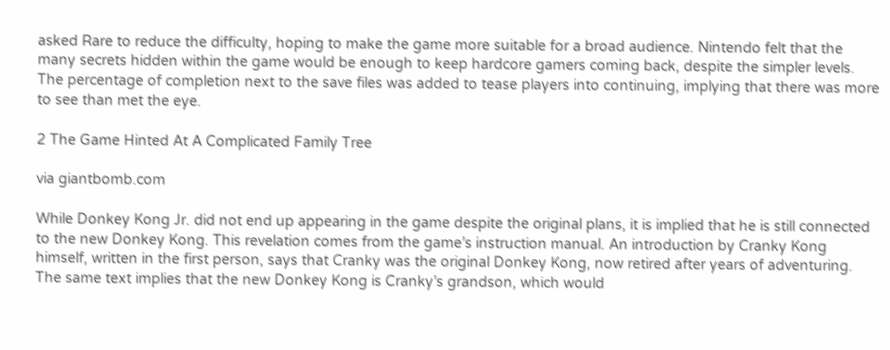asked Rare to reduce the difficulty, hoping to make the game more suitable for a broad audience. Nintendo felt that the many secrets hidden within the game would be enough to keep hardcore gamers coming back, despite the simpler levels. The percentage of completion next to the save files was added to tease players into continuing, implying that there was more to see than met the eye.

2 The Game Hinted At A Complicated Family Tree

via giantbomb.com

While Donkey Kong Jr. did not end up appearing in the game despite the original plans, it is implied that he is still connected to the new Donkey Kong. This revelation comes from the game’s instruction manual. An introduction by Cranky Kong himself, written in the first person, says that Cranky was the original Donkey Kong, now retired after years of adventuring. The same text implies that the new Donkey Kong is Cranky’s grandson, which would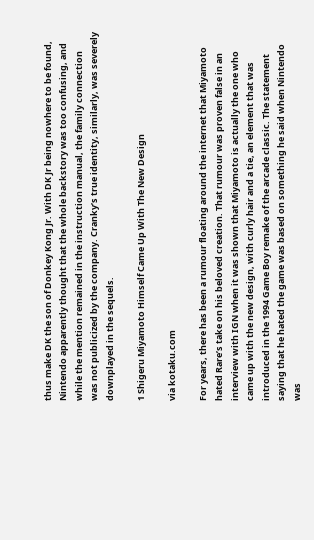thus make DK the son of Donkey Kong Jr. With DK Jr being nowhere to be found, Nintendo apparently thought that the whole backstory was too confusing, and while the mention remained in the instruction manual, the family connection was not publicized by the company. Cranky’s true identity, similarly, was severely downplayed in the sequels.

1 Shigeru Miyamoto Himself Came Up With The New Design

via kotaku.com

For years, there has been a rumour floating around the internet that Miyamoto hated Rare’s take on his beloved creation. That rumour was proven false in an interview with IGN when it was shown that Miyamoto is actually the one who came up with the new design, with curly hair and a tie, an element that was introduced in the 1994 Game Boy remake of the arcade classic. The statement saying that he hated the game was based on something he said when Nintendo was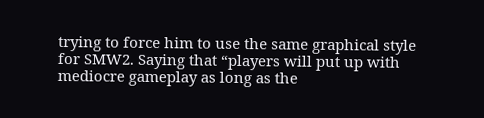trying to force him to use the same graphical style for SMW2. Saying that “players will put up with mediocre gameplay as long as the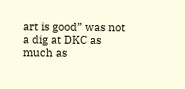art is good” was not a dig at DKC as much as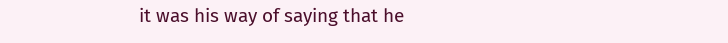it was his way of saying that he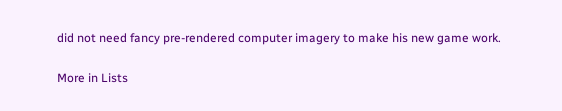did not need fancy pre-rendered computer imagery to make his new game work.

More in Lists